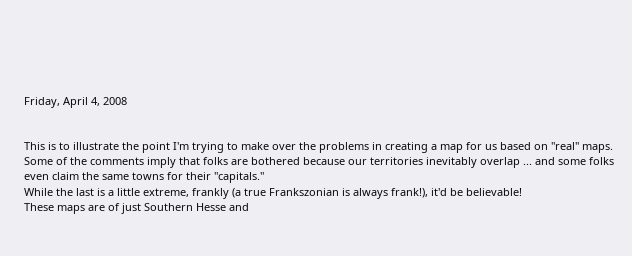Friday, April 4, 2008


This is to illustrate the point I'm trying to make over the problems in creating a map for us based on "real" maps. Some of the comments imply that folks are bothered because our territories inevitably overlap ... and some folks even claim the same towns for their "capitals."
While the last is a little extreme, frankly (a true Frankszonian is always frank!), it'd be believable!
These maps are of just Southern Hesse and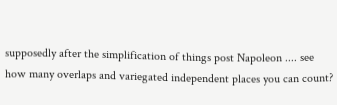supposedly after the simplification of things post Napoleon .... see how many overlaps and variegated independent places you can count?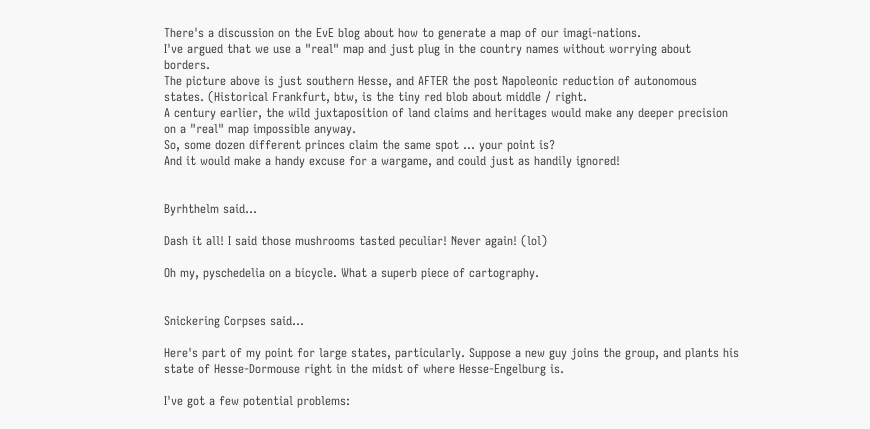There's a discussion on the EvE blog about how to generate a map of our imagi-nations.
I've argued that we use a "real" map and just plug in the country names without worrying about borders.
The picture above is just southern Hesse, and AFTER the post Napoleonic reduction of autonomous states. (Historical Frankfurt, btw, is the tiny red blob about middle / right.
A century earlier, the wild juxtaposition of land claims and heritages would make any deeper precision on a "real" map impossible anyway.
So, some dozen different princes claim the same spot ... your point is?
And it would make a handy excuse for a wargame, and could just as handily ignored!


Byrhthelm said...

Dash it all! I said those mushrooms tasted peculiar! Never again! (lol)

Oh my, pyschedelia on a bicycle. What a superb piece of cartography.


Snickering Corpses said...

Here's part of my point for large states, particularly. Suppose a new guy joins the group, and plants his state of Hesse-Dormouse right in the midst of where Hesse-Engelburg is.

I've got a few potential problems: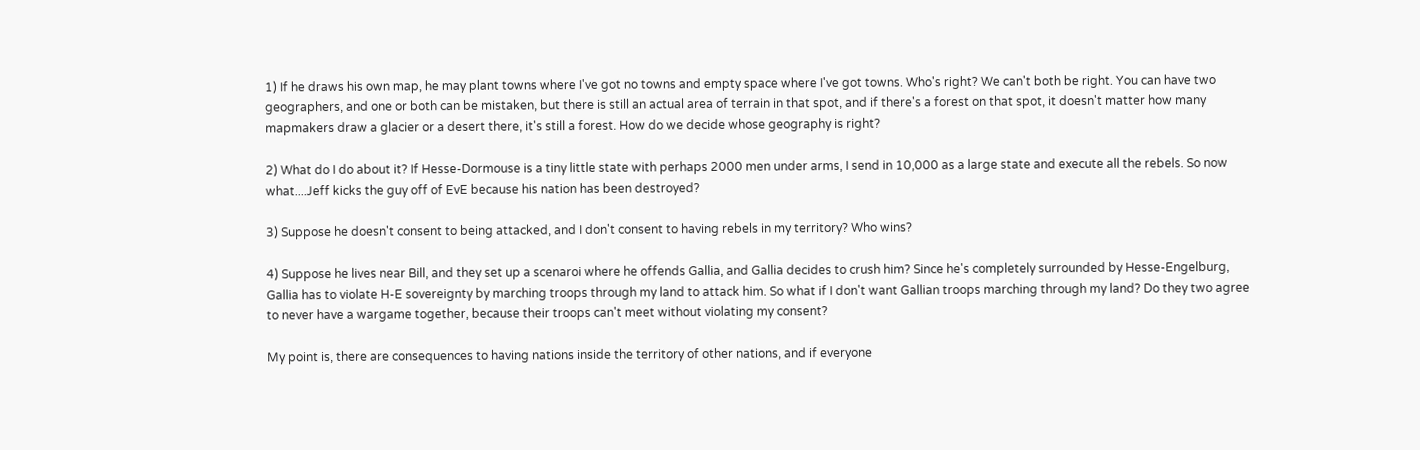1) If he draws his own map, he may plant towns where I've got no towns and empty space where I've got towns. Who's right? We can't both be right. You can have two geographers, and one or both can be mistaken, but there is still an actual area of terrain in that spot, and if there's a forest on that spot, it doesn't matter how many mapmakers draw a glacier or a desert there, it's still a forest. How do we decide whose geography is right?

2) What do I do about it? If Hesse-Dormouse is a tiny little state with perhaps 2000 men under arms, I send in 10,000 as a large state and execute all the rebels. So now what....Jeff kicks the guy off of EvE because his nation has been destroyed?

3) Suppose he doesn't consent to being attacked, and I don't consent to having rebels in my territory? Who wins?

4) Suppose he lives near Bill, and they set up a scenaroi where he offends Gallia, and Gallia decides to crush him? Since he's completely surrounded by Hesse-Engelburg, Gallia has to violate H-E sovereignty by marching troops through my land to attack him. So what if I don't want Gallian troops marching through my land? Do they two agree to never have a wargame together, because their troops can't meet without violating my consent?

My point is, there are consequences to having nations inside the territory of other nations, and if everyone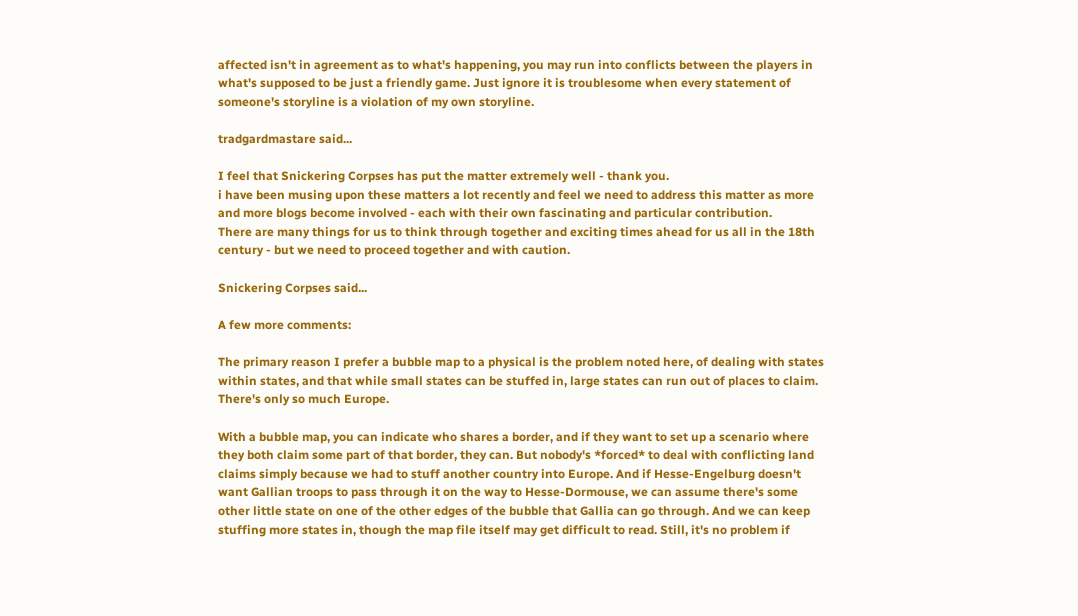affected isn't in agreement as to what's happening, you may run into conflicts between the players in what's supposed to be just a friendly game. Just ignore it is troublesome when every statement of someone's storyline is a violation of my own storyline.

tradgardmastare said...

I feel that Snickering Corpses has put the matter extremely well - thank you.
i have been musing upon these matters a lot recently and feel we need to address this matter as more and more blogs become involved - each with their own fascinating and particular contribution.
There are many things for us to think through together and exciting times ahead for us all in the 18th century - but we need to proceed together and with caution.

Snickering Corpses said...

A few more comments:

The primary reason I prefer a bubble map to a physical is the problem noted here, of dealing with states within states, and that while small states can be stuffed in, large states can run out of places to claim. There's only so much Europe.

With a bubble map, you can indicate who shares a border, and if they want to set up a scenario where they both claim some part of that border, they can. But nobody's *forced* to deal with conflicting land claims simply because we had to stuff another country into Europe. And if Hesse-Engelburg doesn't want Gallian troops to pass through it on the way to Hesse-Dormouse, we can assume there's some other little state on one of the other edges of the bubble that Gallia can go through. And we can keep stuffing more states in, though the map file itself may get difficult to read. Still, it's no problem if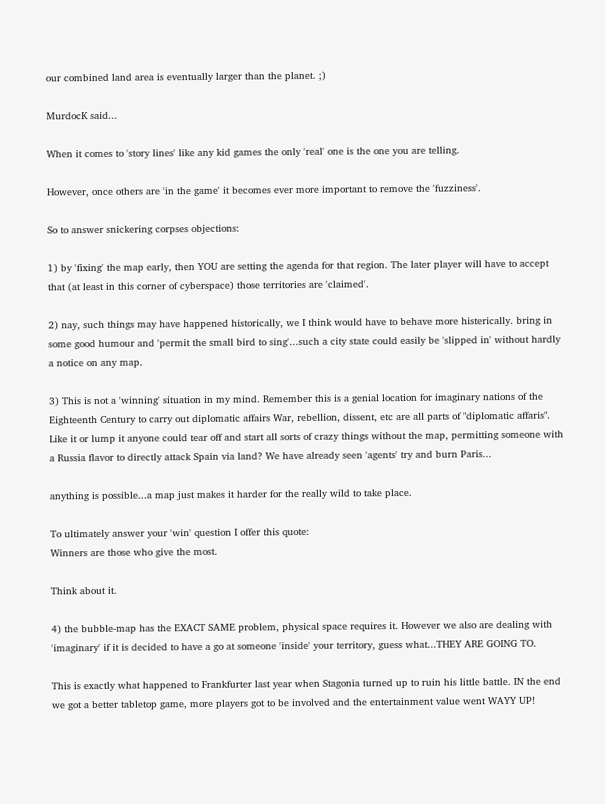our combined land area is eventually larger than the planet. ;)

MurdocK said...

When it comes to 'story lines' like any kid games the only 'real' one is the one you are telling.

However, once others are 'in the game' it becomes ever more important to remove the 'fuzziness'.

So to answer snickering corpses objections:

1) by 'fixing' the map early, then YOU are setting the agenda for that region. The later player will have to accept that (at least in this corner of cyberspace) those territories are 'claimed'.

2) nay, such things may have happened historically, we I think would have to behave more histerically. bring in some good humour and 'permit the small bird to sing'...such a city state could easily be 'slipped in' without hardly a notice on any map.

3) This is not a 'winning' situation in my mind. Remember this is a genial location for imaginary nations of the Eighteenth Century to carry out diplomatic affairs War, rebellion, dissent, etc are all parts of "diplomatic affaris". Like it or lump it anyone could tear off and start all sorts of crazy things without the map, permitting someone with a Russia flavor to directly attack Spain via land? We have already seen 'agents' try and burn Paris...

anything is possible...a map just makes it harder for the really wild to take place.

To ultimately answer your 'win' question I offer this quote:
Winners are those who give the most.

Think about it.

4) the bubble-map has the EXACT SAME problem, physical space requires it. However we also are dealing with 'imaginary' if it is decided to have a go at someone 'inside' your territory, guess what...THEY ARE GOING TO.

This is exactly what happened to Frankfurter last year when Stagonia turned up to ruin his little battle. IN the end we got a better tabletop game, more players got to be involved and the entertainment value went WAYY UP!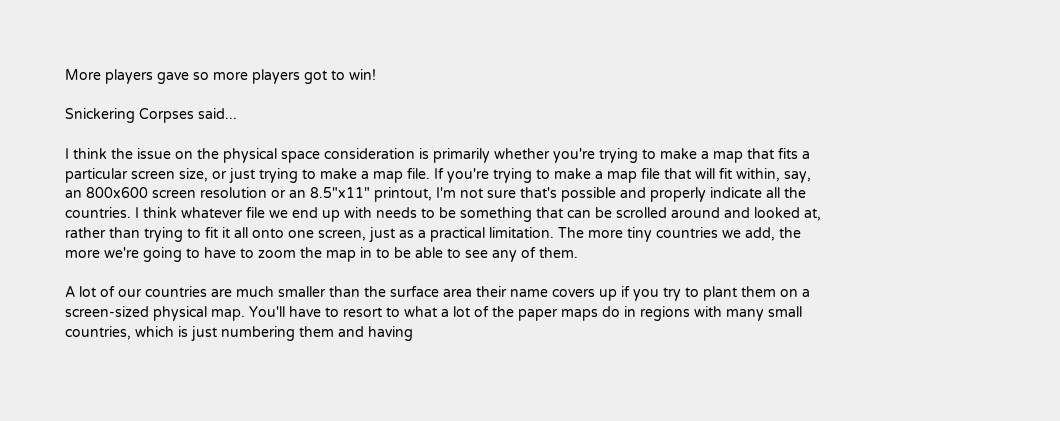More players gave so more players got to win!

Snickering Corpses said...

I think the issue on the physical space consideration is primarily whether you're trying to make a map that fits a particular screen size, or just trying to make a map file. If you're trying to make a map file that will fit within, say, an 800x600 screen resolution or an 8.5"x11" printout, I'm not sure that's possible and properly indicate all the countries. I think whatever file we end up with needs to be something that can be scrolled around and looked at, rather than trying to fit it all onto one screen, just as a practical limitation. The more tiny countries we add, the more we're going to have to zoom the map in to be able to see any of them.

A lot of our countries are much smaller than the surface area their name covers up if you try to plant them on a screen-sized physical map. You'll have to resort to what a lot of the paper maps do in regions with many small countries, which is just numbering them and having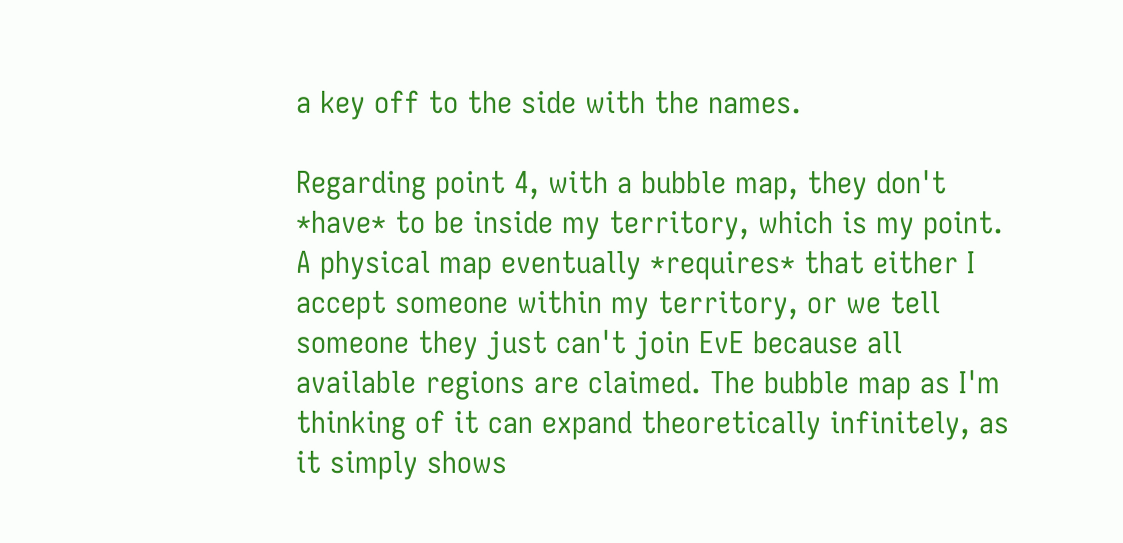a key off to the side with the names.

Regarding point 4, with a bubble map, they don't *have* to be inside my territory, which is my point. A physical map eventually *requires* that either I accept someone within my territory, or we tell someone they just can't join EvE because all available regions are claimed. The bubble map as I'm thinking of it can expand theoretically infinitely, as it simply shows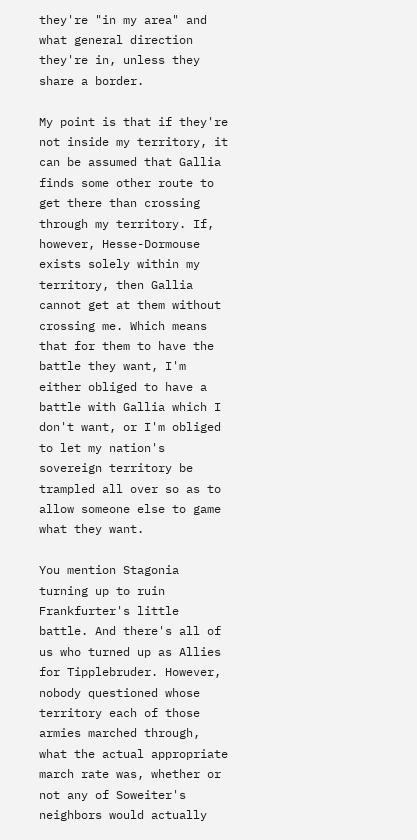they're "in my area" and what general direction they're in, unless they share a border.

My point is that if they're not inside my territory, it can be assumed that Gallia finds some other route to get there than crossing through my territory. If, however, Hesse-Dormouse exists solely within my territory, then Gallia cannot get at them without crossing me. Which means that for them to have the battle they want, I'm either obliged to have a battle with Gallia which I don't want, or I'm obliged to let my nation's sovereign territory be trampled all over so as to allow someone else to game what they want.

You mention Stagonia turning up to ruin Frankfurter's little battle. And there's all of us who turned up as Allies for Tipplebruder. However, nobody questioned whose territory each of those armies marched through, what the actual appropriate march rate was, whether or not any of Soweiter's neighbors would actually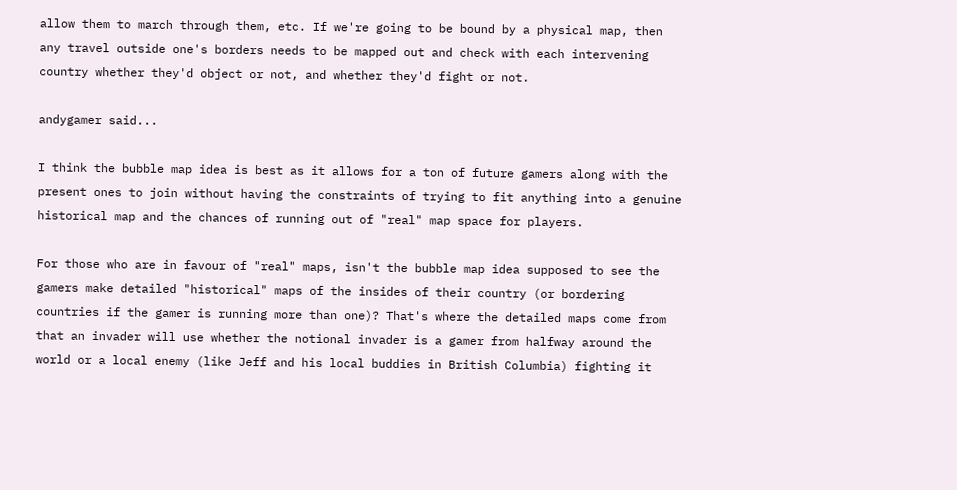allow them to march through them, etc. If we're going to be bound by a physical map, then any travel outside one's borders needs to be mapped out and check with each intervening country whether they'd object or not, and whether they'd fight or not.

andygamer said...

I think the bubble map idea is best as it allows for a ton of future gamers along with the present ones to join without having the constraints of trying to fit anything into a genuine historical map and the chances of running out of "real" map space for players.

For those who are in favour of "real" maps, isn't the bubble map idea supposed to see the gamers make detailed "historical" maps of the insides of their country (or bordering countries if the gamer is running more than one)? That's where the detailed maps come from that an invader will use whether the notional invader is a gamer from halfway around the world or a local enemy (like Jeff and his local buddies in British Columbia) fighting it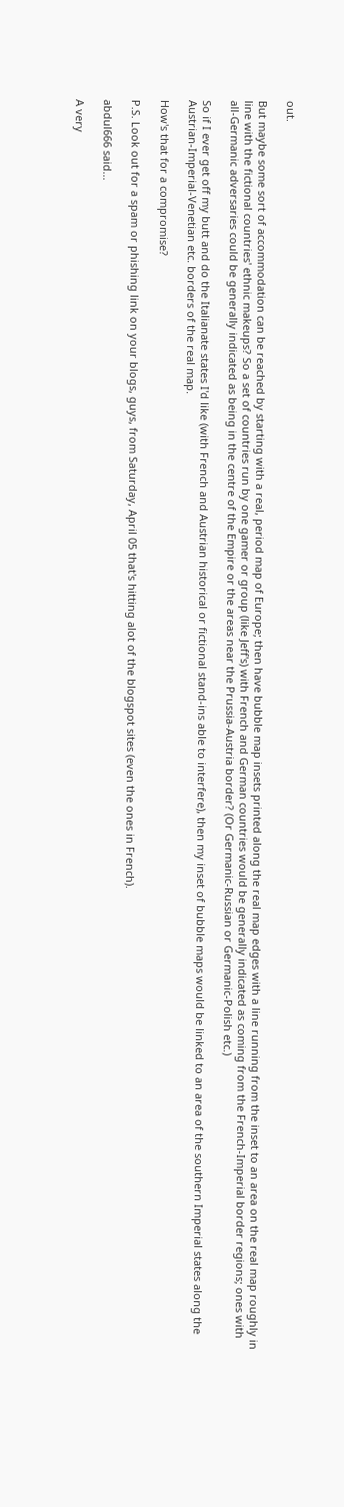out.

But maybe some sort of accommodation can be reached by starting with a real, period map of Europe; then have bubble map insets printed along the real map edges with a line running from the inset to an area on the real map roughly in line with the fictional countries' ethnic makeups? So a set of countries run by one gamer or group (like Jeff's) with French and German countries would be generally indicated as coming from the French-Imperial border regions; ones with all-Germanic adversaries could be generally indicated as being in the centre of the Empire or the areas near the Prussia-Austria border? (Or Germanic-Russian or Germanic-Polish etc.)

So if I ever get off my butt and do the Italianate states I'd like (with French and Austrian historical or fictional stand-ins able to interfere), then my inset of bubble maps would be linked to an area of the southern Imperial states along the Austrian-Imperial-Venetian etc. borders of the real map.

How's that for a compromise?

P.S. Look out for a spam or phishing link on your blogs, guys, from Saturday, April 05 that's hitting alot of the blogspot sites (even the ones in French).

abdul666 said...

A very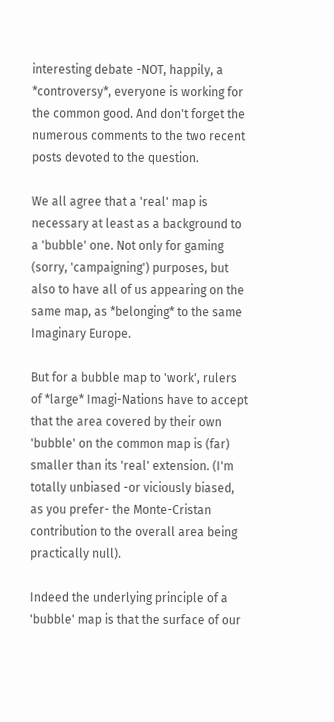interesting debate -NOT, happily, a *controversy*, everyone is working for the common good. And don't forget the numerous comments to the two recent posts devoted to the question.

We all agree that a 'real' map is necessary at least as a background to a 'bubble' one. Not only for gaming (sorry, 'campaigning') purposes, but also to have all of us appearing on the same map, as *belonging* to the same Imaginary Europe.

But for a bubble map to 'work', rulers of *large* Imagi-Nations have to accept that the area covered by their own 'bubble' on the common map is (far) smaller than its 'real' extension. (I'm totally unbiased -or viciously biased, as you prefer- the Monte-Cristan contribution to the overall area being practically null).

Indeed the underlying principle of a 'bubble' map is that the surface of our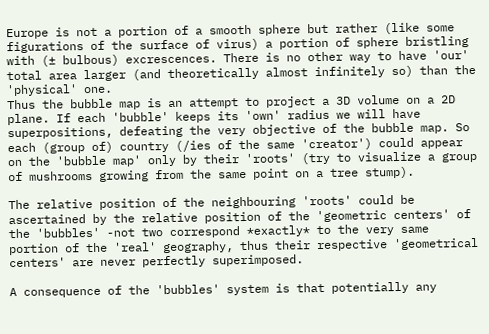Europe is not a portion of a smooth sphere but rather (like some figurations of the surface of virus) a portion of sphere bristling with (± bulbous) excrescences. There is no other way to have 'our' total area larger (and theoretically almost infinitely so) than the 'physical' one.
Thus the bubble map is an attempt to project a 3D volume on a 2D plane. If each 'bubble' keeps its 'own' radius we will have superpositions, defeating the very objective of the bubble map. So each (group of) country (/ies of the same 'creator') could appear on the 'bubble map' only by their 'roots' (try to visualize a group of mushrooms growing from the same point on a tree stump).

The relative position of the neighbouring 'roots' could be ascertained by the relative position of the 'geometric centers' of the 'bubbles' -not two correspond *exactly* to the very same portion of the 'real' geography, thus their respective 'geometrical centers' are never perfectly superimposed.

A consequence of the 'bubbles' system is that potentially any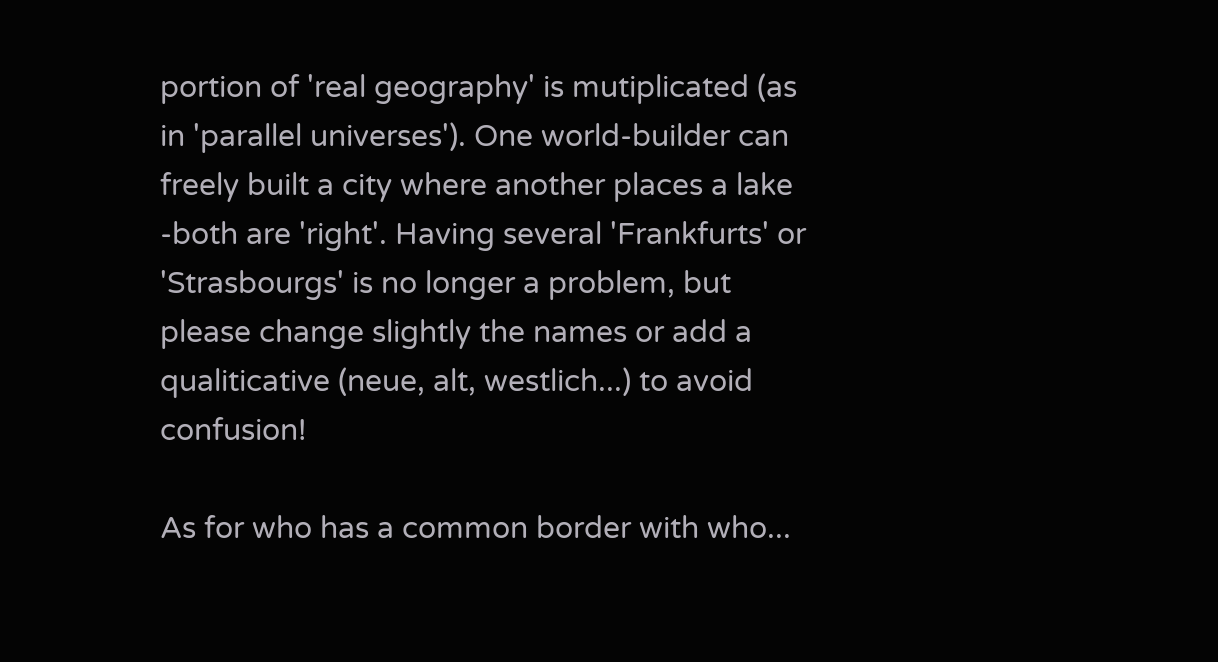portion of 'real geography' is mutiplicated (as in 'parallel universes'). One world-builder can freely built a city where another places a lake -both are 'right'. Having several 'Frankfurts' or 'Strasbourgs' is no longer a problem, but please change slightly the names or add a qualiticative (neue, alt, westlich...) to avoid confusion!

As for who has a common border with who...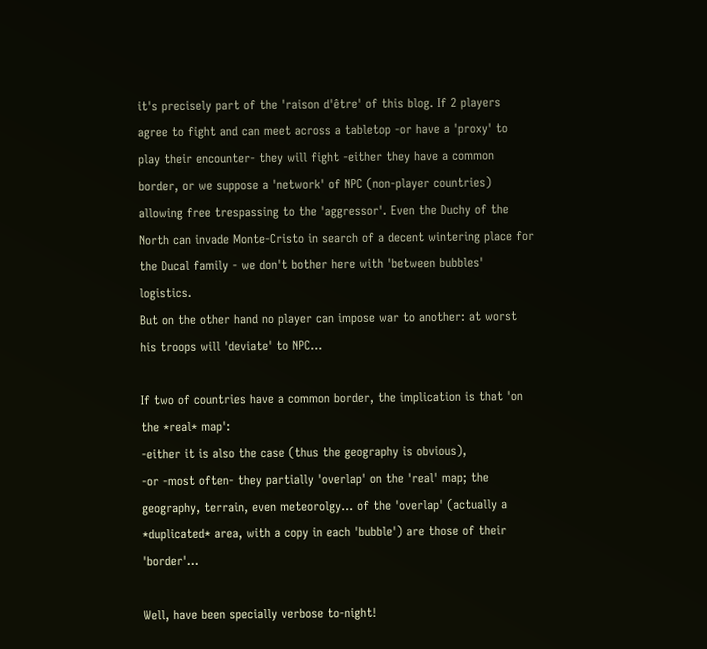it's precisely part of the 'raison d'être' of this blog. If 2 players agree to fight and can meet across a tabletop -or have a 'proxy' to play their encounter- they will fight -either they have a common border, or we suppose a 'network' of NPC (non-player countries) allowing free trespassing to the 'aggressor'. Even the Duchy of the North can invade Monte-Cristo in search of a decent wintering place for the Ducal family - we don't bother here with 'between bubbles' logistics.
But on the other hand no player can impose war to another: at worst his troops will 'deviate' to NPC...

If two of countries have a common border, the implication is that 'on the *real* map':
-either it is also the case (thus the geography is obvious),
-or -most often- they partially 'overlap' on the 'real' map; the geography, terrain, even meteorolgy... of the 'overlap' (actually a *duplicated* area, with a copy in each 'bubble') are those of their 'border'...

Well, have been specially verbose to-night!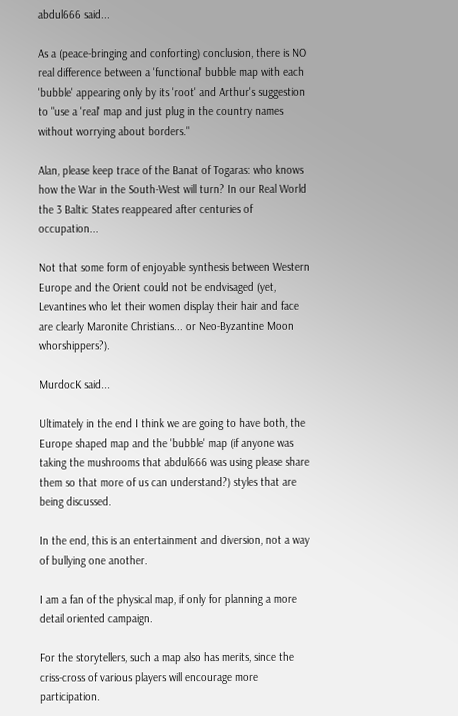abdul666 said...

As a (peace-bringing and conforting) conclusion, there is NO real difference between a 'functional' bubble map with each 'bubble' appearing only by its 'root' and Arthur's suggestion to "use a 'real' map and just plug in the country names without worrying about borders."

Alan, please keep trace of the Banat of Togaras: who knows how the War in the South-West will turn? In our Real World the 3 Baltic States reappeared after centuries of occupation...

Not that some form of enjoyable synthesis between Western Europe and the Orient could not be endvisaged (yet, Levantines who let their women display their hair and face are clearly Maronite Christians... or Neo-Byzantine Moon whorshippers?).

MurdocK said...

Ultimately in the end I think we are going to have both, the Europe shaped map and the 'bubble' map (if anyone was taking the mushrooms that abdul666 was using please share them so that more of us can understand?) styles that are being discussed.

In the end, this is an entertainment and diversion, not a way of bullying one another.

I am a fan of the physical map, if only for planning a more detail oriented campaign.

For the storytellers, such a map also has merits, since the criss-cross of various players will encourage more participation.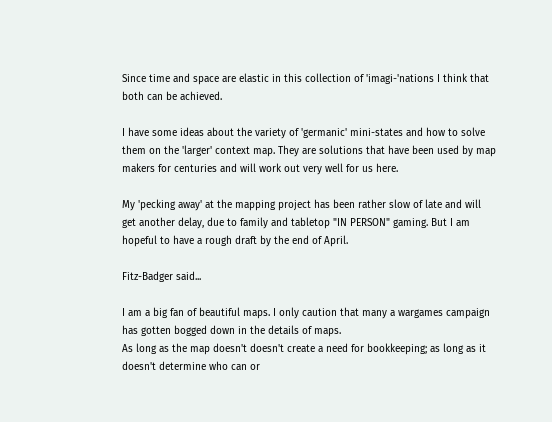Since time and space are elastic in this collection of 'imagi-'nations I think that both can be achieved.

I have some ideas about the variety of 'germanic' mini-states and how to solve them on the 'larger' context map. They are solutions that have been used by map makers for centuries and will work out very well for us here.

My 'pecking away' at the mapping project has been rather slow of late and will get another delay, due to family and tabletop "IN PERSON" gaming. But I am hopeful to have a rough draft by the end of April.

Fitz-Badger said...

I am a big fan of beautiful maps. I only caution that many a wargames campaign has gotten bogged down in the details of maps.
As long as the map doesn't doesn't create a need for bookkeeping; as long as it doesn't determine who can or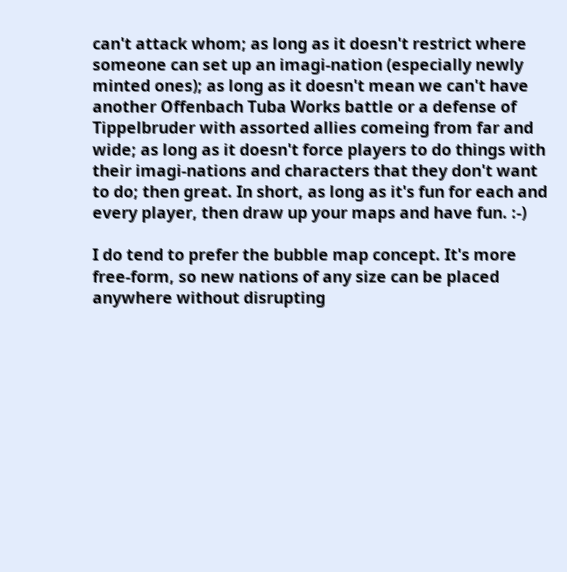can't attack whom; as long as it doesn't restrict where someone can set up an imagi-nation (especially newly minted ones); as long as it doesn't mean we can't have another Offenbach Tuba Works battle or a defense of Tippelbruder with assorted allies comeing from far and wide; as long as it doesn't force players to do things with their imagi-nations and characters that they don't want to do; then great. In short, as long as it's fun for each and every player, then draw up your maps and have fun. :-)

I do tend to prefer the bubble map concept. It's more free-form, so new nations of any size can be placed anywhere without disrupting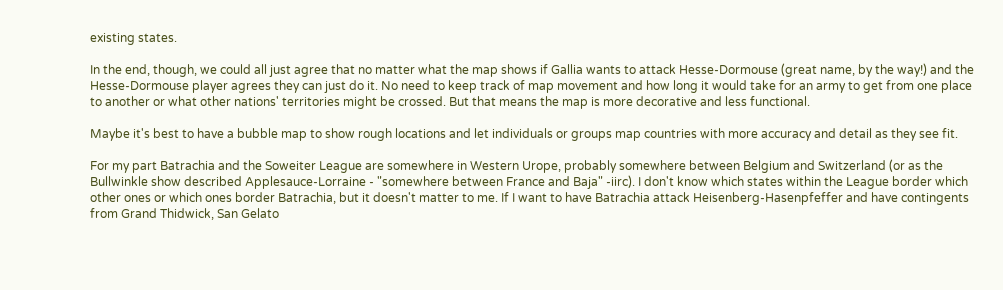existing states.

In the end, though, we could all just agree that no matter what the map shows if Gallia wants to attack Hesse-Dormouse (great name, by the way!) and the Hesse-Dormouse player agrees they can just do it. No need to keep track of map movement and how long it would take for an army to get from one place to another or what other nations' territories might be crossed. But that means the map is more decorative and less functional.

Maybe it's best to have a bubble map to show rough locations and let individuals or groups map countries with more accuracy and detail as they see fit.

For my part Batrachia and the Soweiter League are somewhere in Western Urope, probably somewhere between Belgium and Switzerland (or as the Bullwinkle show described Applesauce-Lorraine - "somewhere between France and Baja" -iirc). I don't know which states within the League border which other ones or which ones border Batrachia, but it doesn't matter to me. If I want to have Batrachia attack Heisenberg-Hasenpfeffer and have contingents from Grand Thidwick, San Gelato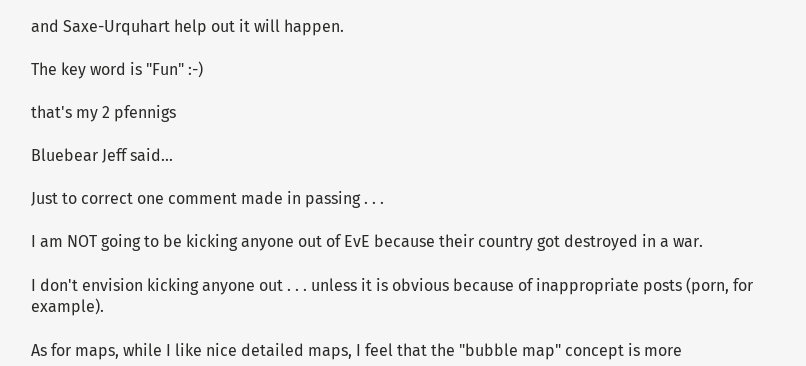and Saxe-Urquhart help out it will happen.

The key word is "Fun" :-)

that's my 2 pfennigs

Bluebear Jeff said...

Just to correct one comment made in passing . . .

I am NOT going to be kicking anyone out of EvE because their country got destroyed in a war.

I don't envision kicking anyone out . . . unless it is obvious because of inappropriate posts (porn, for example).

As for maps, while I like nice detailed maps, I feel that the "bubble map" concept is more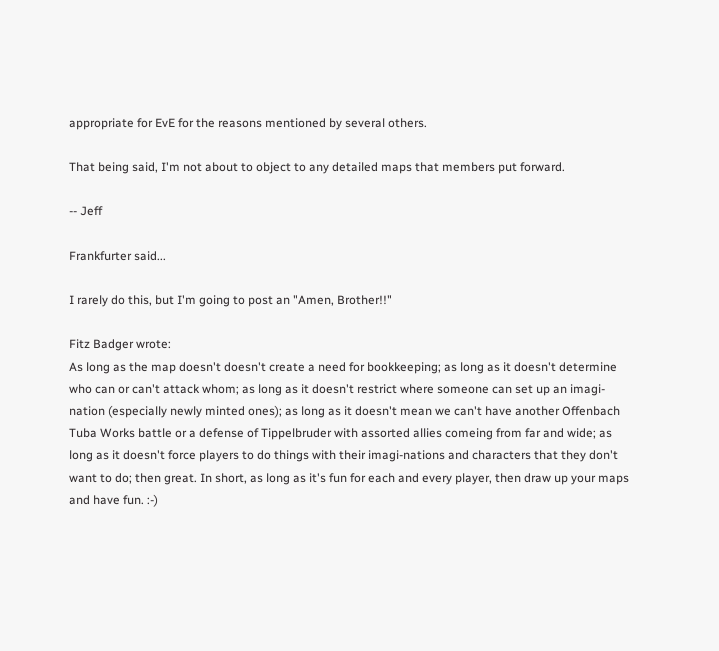appropriate for EvE for the reasons mentioned by several others.

That being said, I'm not about to object to any detailed maps that members put forward.

-- Jeff

Frankfurter said...

I rarely do this, but I'm going to post an "Amen, Brother!!"

Fitz Badger wrote:
As long as the map doesn't doesn't create a need for bookkeeping; as long as it doesn't determine who can or can't attack whom; as long as it doesn't restrict where someone can set up an imagi-nation (especially newly minted ones); as long as it doesn't mean we can't have another Offenbach Tuba Works battle or a defense of Tippelbruder with assorted allies comeing from far and wide; as long as it doesn't force players to do things with their imagi-nations and characters that they don't want to do; then great. In short, as long as it's fun for each and every player, then draw up your maps and have fun. :-)